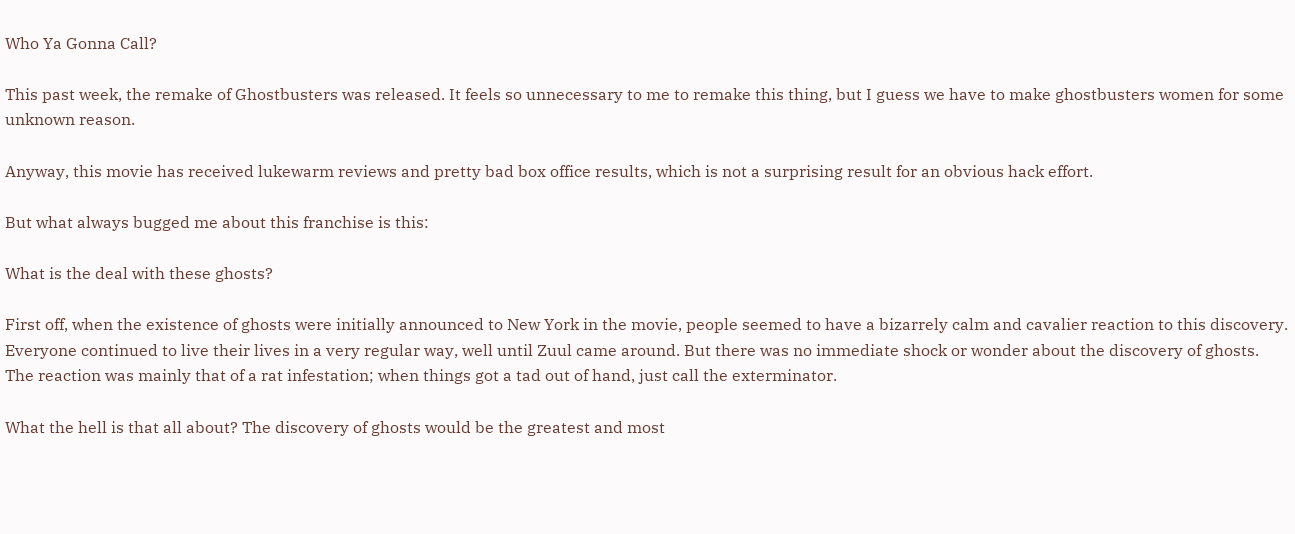Who Ya Gonna Call?

This past week, the remake of Ghostbusters was released. It feels so unnecessary to me to remake this thing, but I guess we have to make ghostbusters women for some unknown reason.

Anyway, this movie has received lukewarm reviews and pretty bad box office results, which is not a surprising result for an obvious hack effort.

But what always bugged me about this franchise is this:

What is the deal with these ghosts?

First off, when the existence of ghosts were initially announced to New York in the movie, people seemed to have a bizarrely calm and cavalier reaction to this discovery. Everyone continued to live their lives in a very regular way, well until Zuul came around. But there was no immediate shock or wonder about the discovery of ghosts. The reaction was mainly that of a rat infestation; when things got a tad out of hand, just call the exterminator.

What the hell is that all about? The discovery of ghosts would be the greatest and most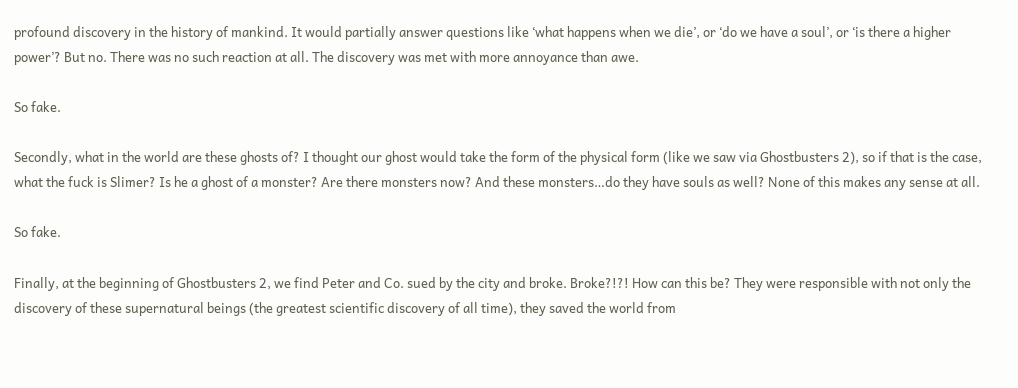profound discovery in the history of mankind. It would partially answer questions like ‘what happens when we die’, or ‘do we have a soul’, or ‘is there a higher power’? But no. There was no such reaction at all. The discovery was met with more annoyance than awe.

So fake.

Secondly, what in the world are these ghosts of? I thought our ghost would take the form of the physical form (like we saw via Ghostbusters 2), so if that is the case, what the fuck is Slimer? Is he a ghost of a monster? Are there monsters now? And these monsters…do they have souls as well? None of this makes any sense at all.

So fake.

Finally, at the beginning of Ghostbusters 2, we find Peter and Co. sued by the city and broke. Broke?!?! How can this be? They were responsible with not only the discovery of these supernatural beings (the greatest scientific discovery of all time), they saved the world from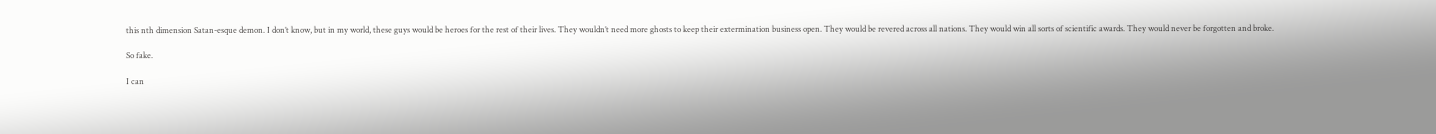this nth dimension Satan-esque demon. I don’t know, but in my world, these guys would be heroes for the rest of their lives. They wouldn’t need more ghosts to keep their extermination business open. They would be revered across all nations. They would win all sorts of scientific awards. They would never be forgotten and broke.

So fake.

I can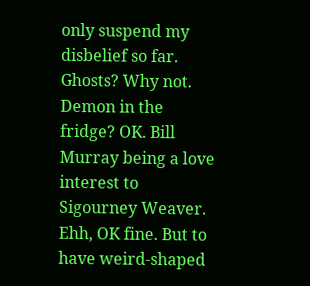only suspend my disbelief so far. Ghosts? Why not. Demon in the fridge? OK. Bill Murray being a love interest to Sigourney Weaver. Ehh, OK fine. But to have weird-shaped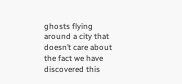ghosts flying around a city that doesn’t care about the fact we have discovered this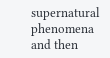supernatural phenomena and then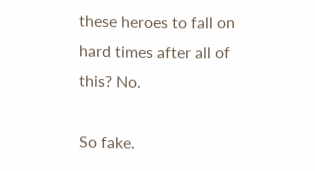these heroes to fall on hard times after all of this? No.

So fake.